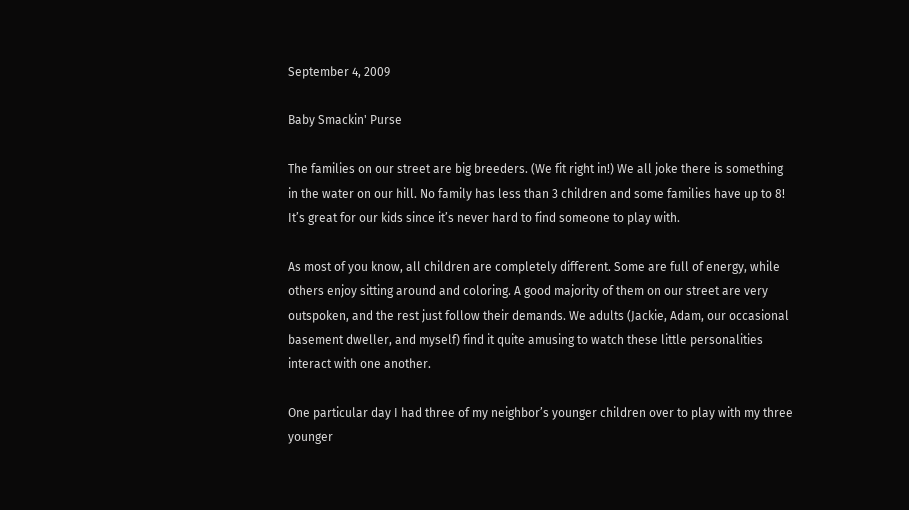September 4, 2009

Baby Smackin' Purse

The families on our street are big breeders. (We fit right in!) We all joke there is something in the water on our hill. No family has less than 3 children and some families have up to 8! It’s great for our kids since it’s never hard to find someone to play with.

As most of you know, all children are completely different. Some are full of energy, while others enjoy sitting around and coloring. A good majority of them on our street are very outspoken, and the rest just follow their demands. We adults (Jackie, Adam, our occasional basement dweller, and myself) find it quite amusing to watch these little personalities interact with one another.

One particular day I had three of my neighbor’s younger children over to play with my three younger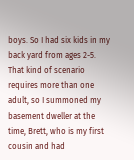boys. So I had six kids in my back yard from ages 2-5. That kind of scenario requires more than one adult, so I summoned my basement dweller at the time, Brett, who is my first cousin and had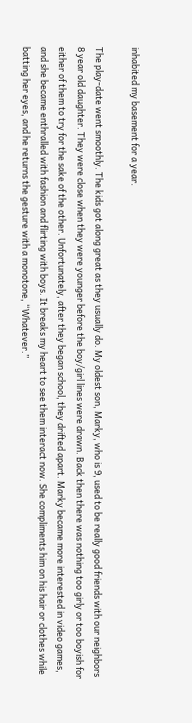inhabited my basement for a year.

The play-date went smoothly. The kids got along great as they usually do. My oldest son, Marky, who is 9, used to be really good friends with our neighbors 8 year old daughter. They were close when they were younger before the boy/girl lines were drawn. Back then there was nothing too girly or too boyish for either of them to try for the sake of the other. Unfortunately, after they began school, they drifted apart. Marky became more interested in video games, and she became enthralled with fashion and flirting with boys. It breaks my heart to see them interact now. She compliments him on his hair or clothes while batting her eyes, and he returns the gesture with a monotone, “Whatever.”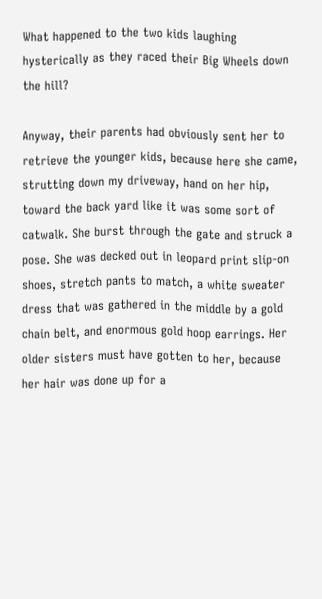What happened to the two kids laughing hysterically as they raced their Big Wheels down the hill?

Anyway, their parents had obviously sent her to retrieve the younger kids, because here she came, strutting down my driveway, hand on her hip, toward the back yard like it was some sort of catwalk. She burst through the gate and struck a pose. She was decked out in leopard print slip-on shoes, stretch pants to match, a white sweater dress that was gathered in the middle by a gold chain belt, and enormous gold hoop earrings. Her older sisters must have gotten to her, because her hair was done up for a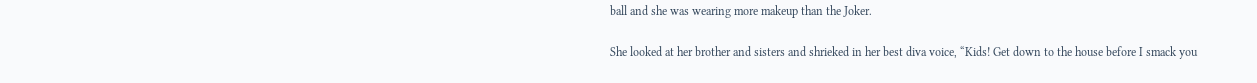ball and she was wearing more makeup than the Joker.

She looked at her brother and sisters and shrieked in her best diva voice, “Kids! Get down to the house before I smack you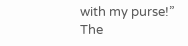with my purse!” The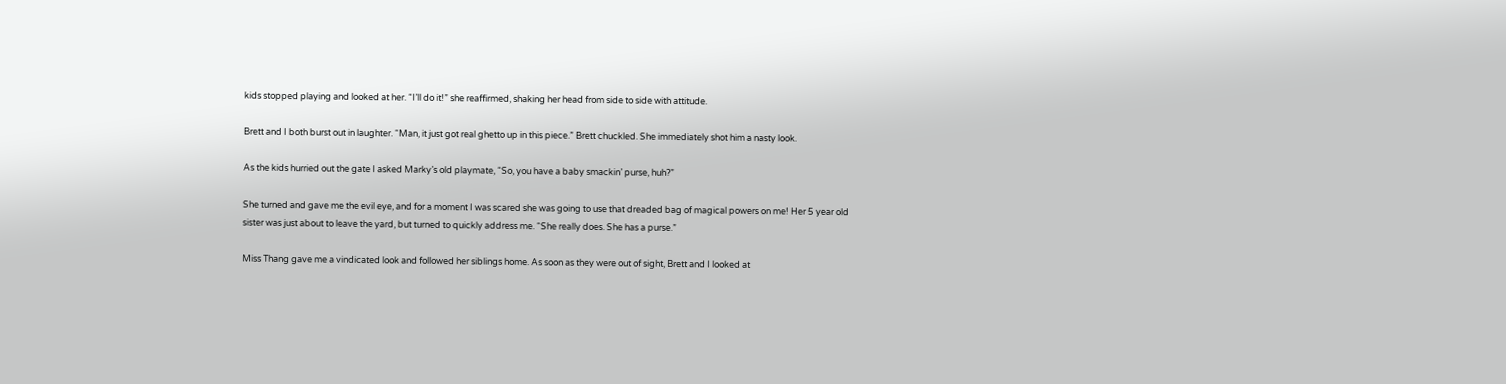kids stopped playing and looked at her. “I’ll do it!” she reaffirmed, shaking her head from side to side with attitude.

Brett and I both burst out in laughter. “Man, it just got real ghetto up in this piece.” Brett chuckled. She immediately shot him a nasty look.

As the kids hurried out the gate I asked Marky’s old playmate, “So, you have a baby smackin’ purse, huh?”

She turned and gave me the evil eye, and for a moment I was scared she was going to use that dreaded bag of magical powers on me! Her 5 year old sister was just about to leave the yard, but turned to quickly address me. “She really does. She has a purse.”

Miss Thang gave me a vindicated look and followed her siblings home. As soon as they were out of sight, Brett and I looked at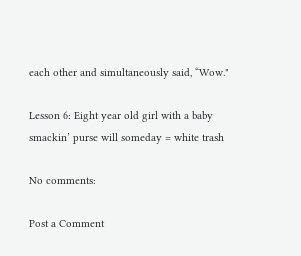each other and simultaneously said, “Wow."

Lesson 6: Eight year old girl with a baby smackin’ purse will someday = white trash

No comments:

Post a Comment